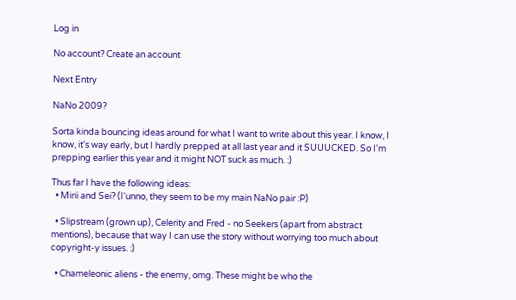Log in

No account? Create an account

Next Entry

NaNo 2009?

Sorta kinda bouncing ideas around for what I want to write about this year. I know, I know, it's way early, but I hardly prepped at all last year and it SUUUCKED. So I'm prepping earlier this year and it might NOT suck as much. :)

Thus far I have the following ideas:
  • Mirii and Sei? (I'unno, they seem to be my main NaNo pair :P)

  • Slipstream (grown up), Celerity and Fred - no Seekers (apart from abstract mentions), because that way I can use the story without worrying too much about copyright-y issues. :)

  • Chameleonic aliens - the enemy, omg. These might be who the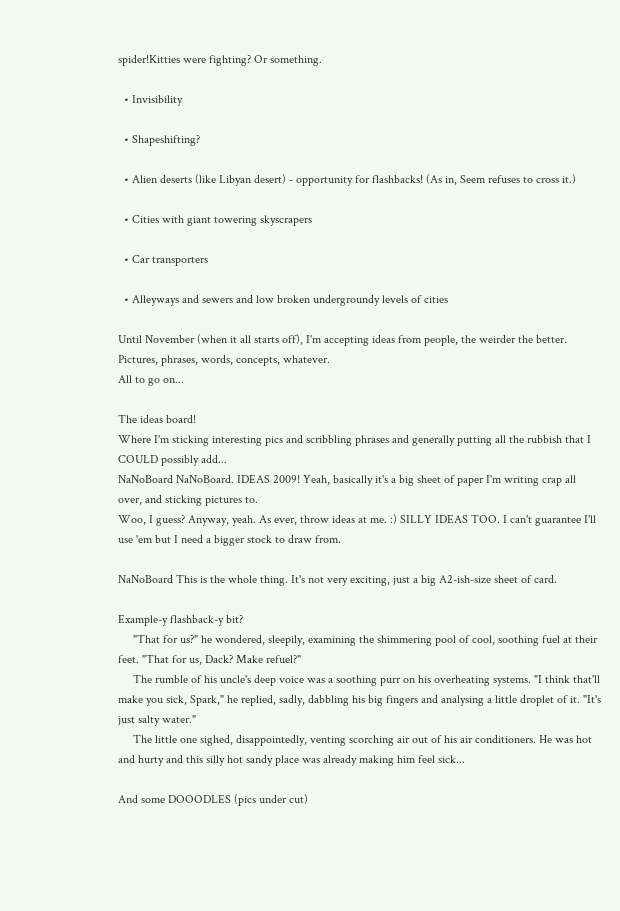spider!Kitties were fighting? Or something.

  • Invisibility

  • Shapeshifting?

  • Alien deserts (like Libyan desert) - opportunity for flashbacks! (As in, Seem refuses to cross it.)

  • Cities with giant towering skyscrapers

  • Car transporters

  • Alleyways and sewers and low broken undergroundy levels of cities

Until November (when it all starts off), I'm accepting ideas from people, the weirder the better. Pictures, phrases, words, concepts, whatever.
All to go on...

The ideas board!
Where I'm sticking interesting pics and scribbling phrases and generally putting all the rubbish that I COULD possibly add...
NaNoBoard NaNoBoard. IDEAS 2009! Yeah, basically it's a big sheet of paper I'm writing crap all over, and sticking pictures to.
Woo, I guess? Anyway, yeah. As ever, throw ideas at me. :) SILLY IDEAS TOO. I can't guarantee I'll use 'em but I need a bigger stock to draw from.

NaNoBoard This is the whole thing. It's not very exciting, just a big A2-ish-size sheet of card.

Example-y flashback-y bit?
     "That for us?" he wondered, sleepily, examining the shimmering pool of cool, soothing fuel at their feet. "That for us, Dack? Make refuel?"
     The rumble of his uncle's deep voice was a soothing purr on his overheating systems. "I think that'll make you sick, Spark," he replied, sadly, dabbling his big fingers and analysing a little droplet of it. "It's just salty water."
     The little one sighed, disappointedly, venting scorching air out of his air conditioners. He was hot and hurty and this silly hot sandy place was already making him feel sick...

And some DOOODLES (pics under cut)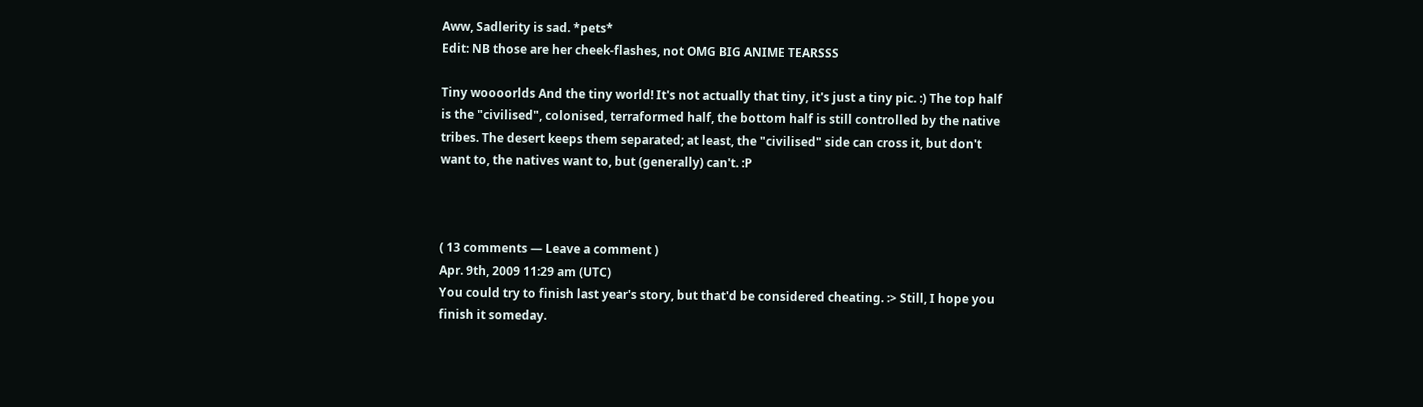Aww, Sadlerity is sad. *pets*
Edit: NB those are her cheek-flashes, not OMG BIG ANIME TEARSSS

Tiny woooorlds And the tiny world! It's not actually that tiny, it's just a tiny pic. :) The top half is the "civilised", colonised, terraformed half, the bottom half is still controlled by the native tribes. The desert keeps them separated; at least, the "civilised" side can cross it, but don't want to, the natives want to, but (generally) can't. :P



( 13 comments — Leave a comment )
Apr. 9th, 2009 11:29 am (UTC)
You could try to finish last year's story, but that'd be considered cheating. :> Still, I hope you finish it someday.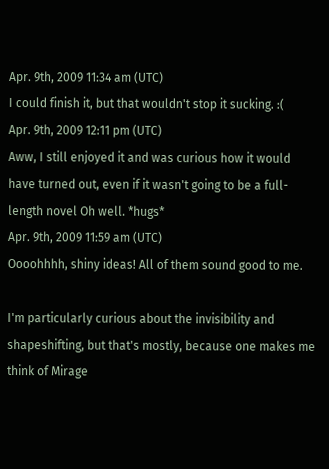Apr. 9th, 2009 11:34 am (UTC)
I could finish it, but that wouldn't stop it sucking. :(
Apr. 9th, 2009 12:11 pm (UTC)
Aww, I still enjoyed it and was curious how it would have turned out, even if it wasn't going to be a full-length novel Oh well. *hugs*
Apr. 9th, 2009 11:59 am (UTC)
Oooohhhh, shiny ideas! All of them sound good to me.

I'm particularly curious about the invisibility and shapeshifting, but that's mostly, because one makes me think of Mirage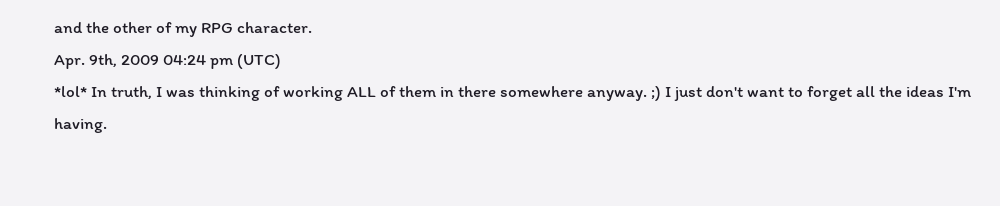and the other of my RPG character.
Apr. 9th, 2009 04:24 pm (UTC)
*lol* In truth, I was thinking of working ALL of them in there somewhere anyway. ;) I just don't want to forget all the ideas I'm having.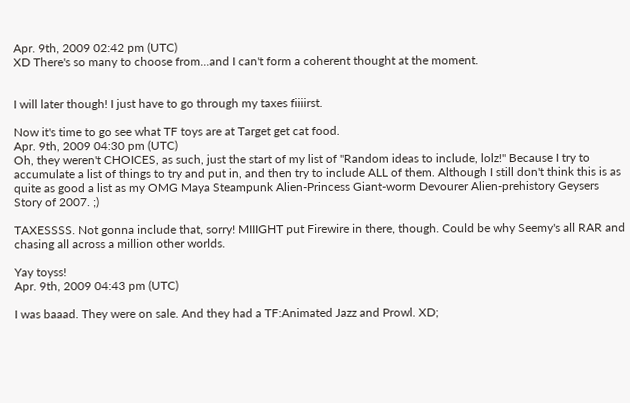Apr. 9th, 2009 02:42 pm (UTC)
XD There's so many to choose from...and I can't form a coherent thought at the moment.


I will later though! I just have to go through my taxes fiiiirst.

Now it's time to go see what TF toys are at Target get cat food.
Apr. 9th, 2009 04:30 pm (UTC)
Oh, they weren't CHOICES, as such, just the start of my list of "Random ideas to include, lolz!" Because I try to accumulate a list of things to try and put in, and then try to include ALL of them. Although I still don't think this is as quite as good a list as my OMG Maya Steampunk Alien-Princess Giant-worm Devourer Alien-prehistory Geysers Story of 2007. ;)

TAXESSSS. Not gonna include that, sorry! MIIIGHT put Firewire in there, though. Could be why Seemy's all RAR and chasing all across a million other worlds.

Yay toyss!
Apr. 9th, 2009 04:43 pm (UTC)

I was baaad. They were on sale. And they had a TF:Animated Jazz and Prowl. XD;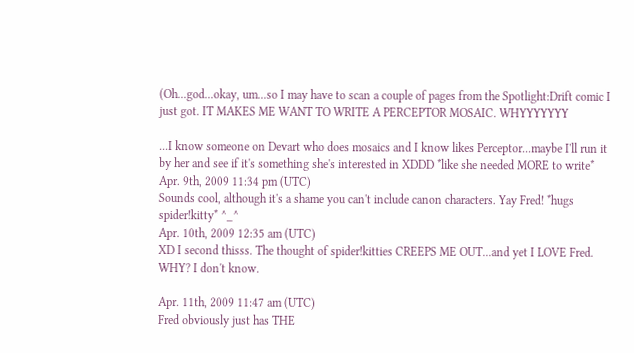(Oh...god...okay, um...so I may have to scan a couple of pages from the Spotlight:Drift comic I just got. IT MAKES ME WANT TO WRITE A PERCEPTOR MOSAIC. WHYYYYYYY

...I know someone on Devart who does mosaics and I know likes Perceptor...maybe I'll run it by her and see if it's something she's interested in XDDD *like she needed MORE to write*
Apr. 9th, 2009 11:34 pm (UTC)
Sounds cool, although it's a shame you can't include canon characters. Yay Fred! *hugs spider!kitty* ^_^
Apr. 10th, 2009 12:35 am (UTC)
XD I second thisss. The thought of spider!kitties CREEPS ME OUT...and yet I LOVE Fred. WHY? I don't know.

Apr. 11th, 2009 11:47 am (UTC)
Fred obviously just has THE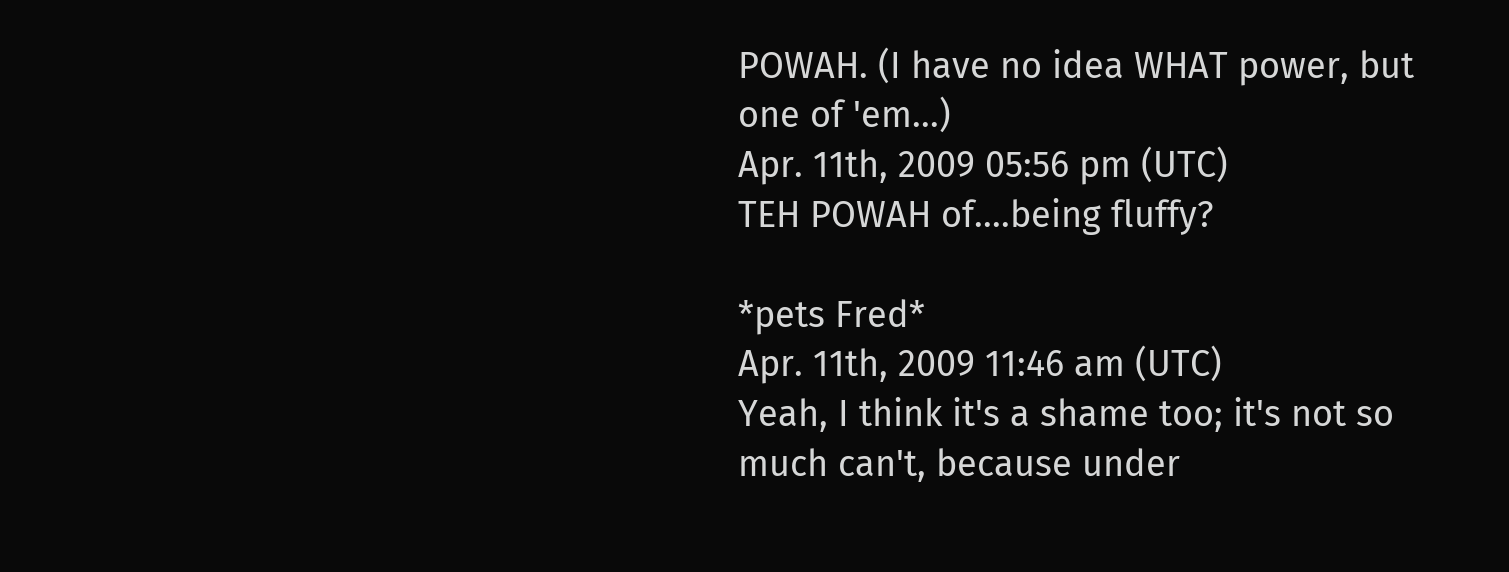POWAH. (I have no idea WHAT power, but one of 'em...)
Apr. 11th, 2009 05:56 pm (UTC)
TEH POWAH of....being fluffy?

*pets Fred*
Apr. 11th, 2009 11:46 am (UTC)
Yeah, I think it's a shame too; it's not so much can't, because under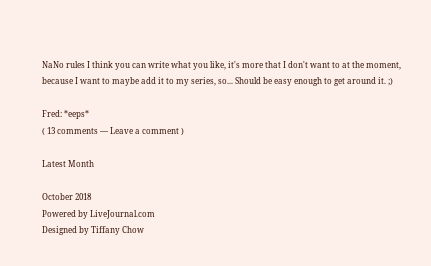NaNo rules I think you can write what you like, it's more that I don't want to at the moment, because I want to maybe add it to my series, so... Should be easy enough to get around it. ;)

Fred: *eeps*
( 13 comments — Leave a comment )

Latest Month

October 2018
Powered by LiveJournal.com
Designed by Tiffany Chow